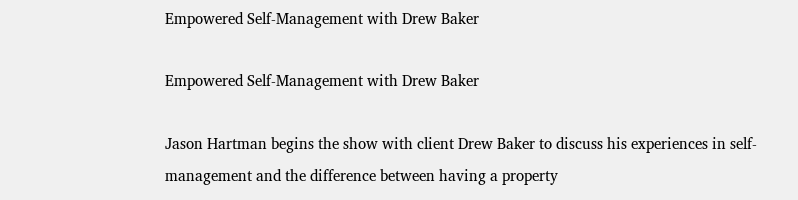Empowered Self-Management with Drew Baker

Empowered Self-Management with Drew Baker

Jason Hartman begins the show with client Drew Baker to discuss his experiences in self-management and the difference between having a property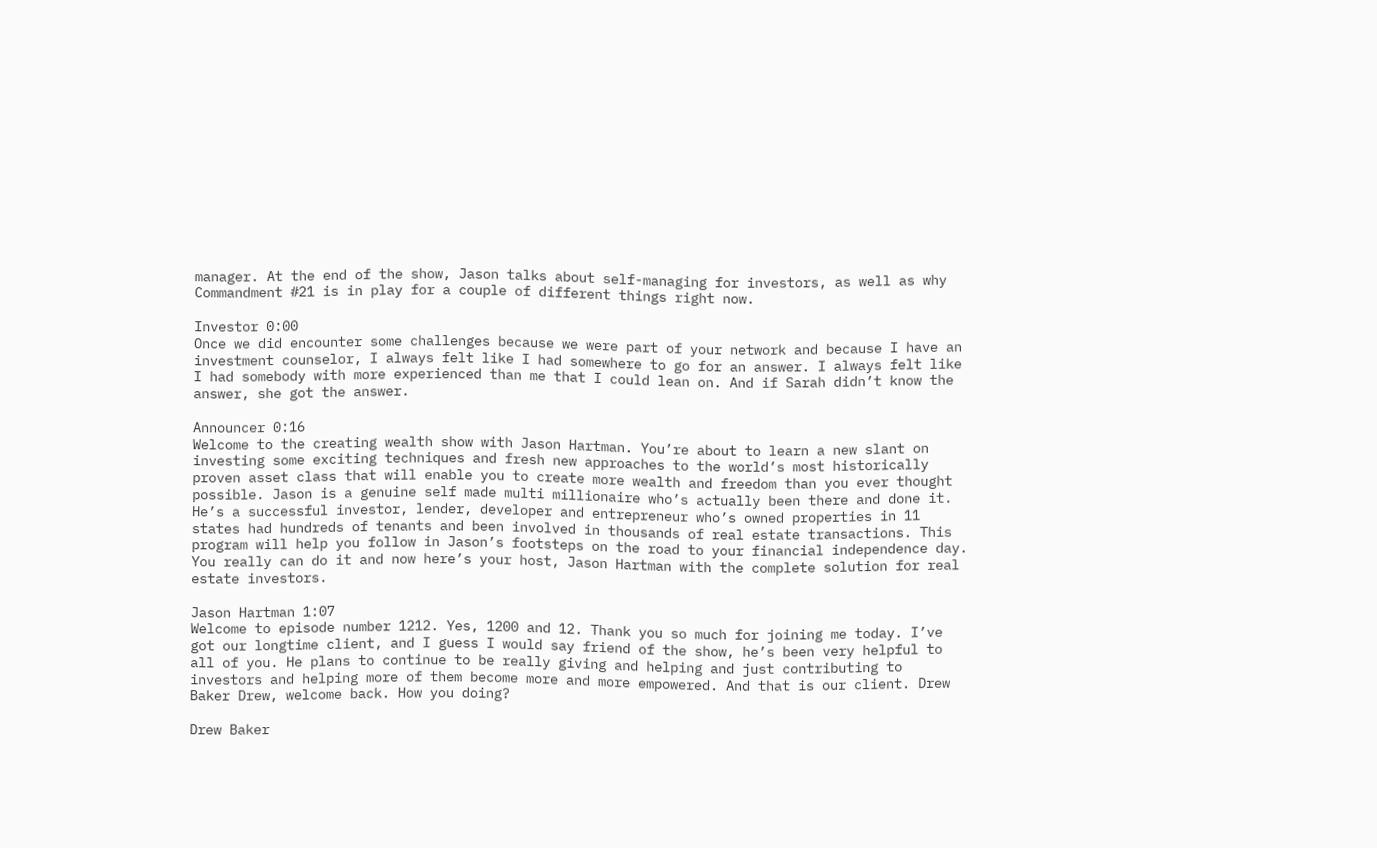manager. At the end of the show, Jason talks about self-managing for investors, as well as why Commandment #21 is in play for a couple of different things right now.

Investor 0:00
Once we did encounter some challenges because we were part of your network and because I have an investment counselor, I always felt like I had somewhere to go for an answer. I always felt like I had somebody with more experienced than me that I could lean on. And if Sarah didn’t know the answer, she got the answer.

Announcer 0:16
Welcome to the creating wealth show with Jason Hartman. You’re about to learn a new slant on investing some exciting techniques and fresh new approaches to the world’s most historically proven asset class that will enable you to create more wealth and freedom than you ever thought possible. Jason is a genuine self made multi millionaire who’s actually been there and done it. He’s a successful investor, lender, developer and entrepreneur who’s owned properties in 11 states had hundreds of tenants and been involved in thousands of real estate transactions. This program will help you follow in Jason’s footsteps on the road to your financial independence day. You really can do it and now here’s your host, Jason Hartman with the complete solution for real estate investors.

Jason Hartman 1:07
Welcome to episode number 1212. Yes, 1200 and 12. Thank you so much for joining me today. I’ve got our longtime client, and I guess I would say friend of the show, he’s been very helpful to all of you. He plans to continue to be really giving and helping and just contributing to investors and helping more of them become more and more empowered. And that is our client. Drew Baker Drew, welcome back. How you doing?

Drew Baker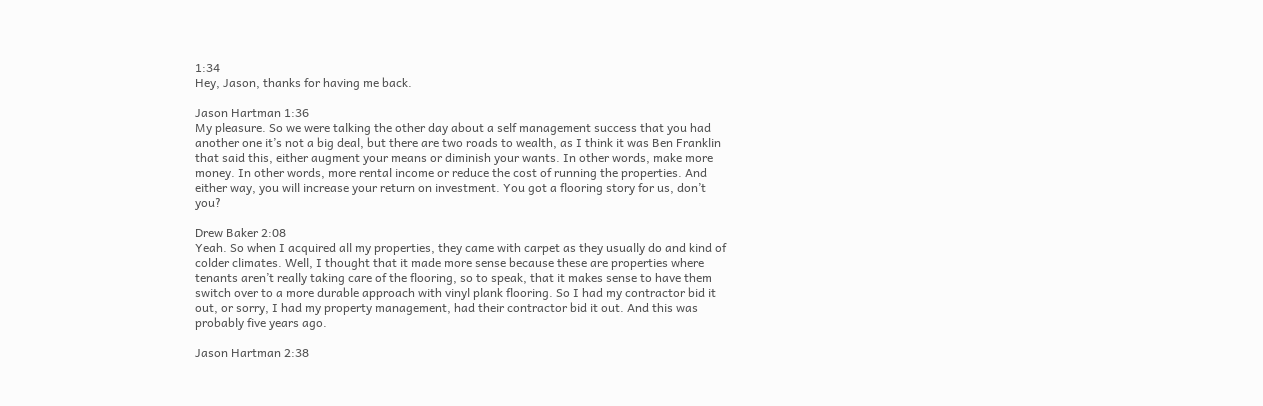1:34
Hey, Jason, thanks for having me back.

Jason Hartman 1:36
My pleasure. So we were talking the other day about a self management success that you had another one it’s not a big deal, but there are two roads to wealth, as I think it was Ben Franklin that said this, either augment your means or diminish your wants. In other words, make more money. In other words, more rental income or reduce the cost of running the properties. And either way, you will increase your return on investment. You got a flooring story for us, don’t you?

Drew Baker 2:08
Yeah. So when I acquired all my properties, they came with carpet as they usually do and kind of colder climates. Well, I thought that it made more sense because these are properties where tenants aren’t really taking care of the flooring, so to speak, that it makes sense to have them switch over to a more durable approach with vinyl plank flooring. So I had my contractor bid it out, or sorry, I had my property management, had their contractor bid it out. And this was probably five years ago.

Jason Hartman 2:38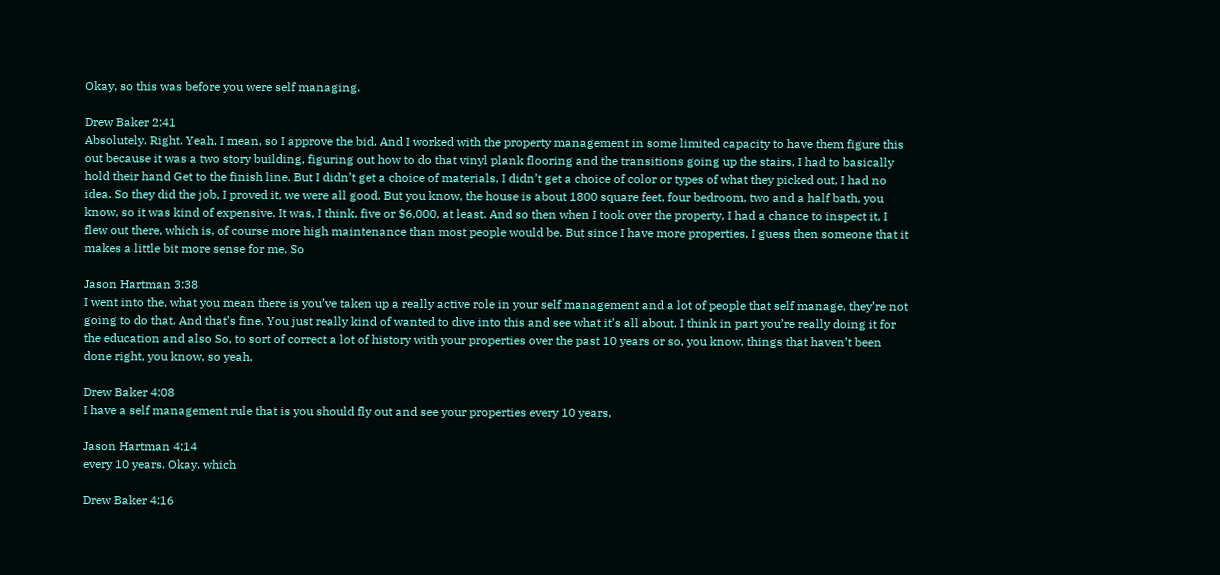Okay, so this was before you were self managing.

Drew Baker 2:41
Absolutely. Right. Yeah, I mean, so I approve the bid. And I worked with the property management in some limited capacity to have them figure this out because it was a two story building, figuring out how to do that vinyl plank flooring and the transitions going up the stairs, I had to basically hold their hand Get to the finish line. But I didn’t get a choice of materials, I didn’t get a choice of color or types of what they picked out, I had no idea. So they did the job, I proved it, we were all good. But you know, the house is about 1800 square feet, four bedroom, two and a half bath, you know, so it was kind of expensive. It was, I think, five or $6,000, at least. And so then when I took over the property, I had a chance to inspect it, I flew out there, which is, of course more high maintenance than most people would be. But since I have more properties, I guess then someone that it makes a little bit more sense for me. So

Jason Hartman 3:38
I went into the, what you mean there is you’ve taken up a really active role in your self management and a lot of people that self manage, they’re not going to do that. And that’s fine. You just really kind of wanted to dive into this and see what it’s all about. I think in part you’re really doing it for the education and also So, to sort of correct a lot of history with your properties over the past 10 years or so, you know, things that haven’t been done right, you know, so yeah,

Drew Baker 4:08
I have a self management rule that is you should fly out and see your properties every 10 years,

Jason Hartman 4:14
every 10 years. Okay. which

Drew Baker 4:16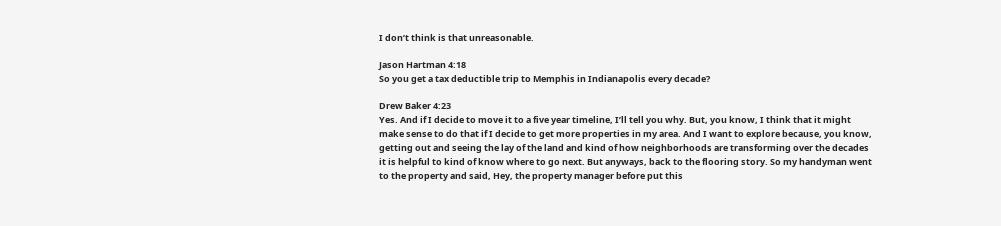I don’t think is that unreasonable.

Jason Hartman 4:18
So you get a tax deductible trip to Memphis in Indianapolis every decade?

Drew Baker 4:23
Yes. And if I decide to move it to a five year timeline, I’ll tell you why. But, you know, I think that it might make sense to do that if I decide to get more properties in my area. And I want to explore because, you know, getting out and seeing the lay of the land and kind of how neighborhoods are transforming over the decades it is helpful to kind of know where to go next. But anyways, back to the flooring story. So my handyman went to the property and said, Hey, the property manager before put this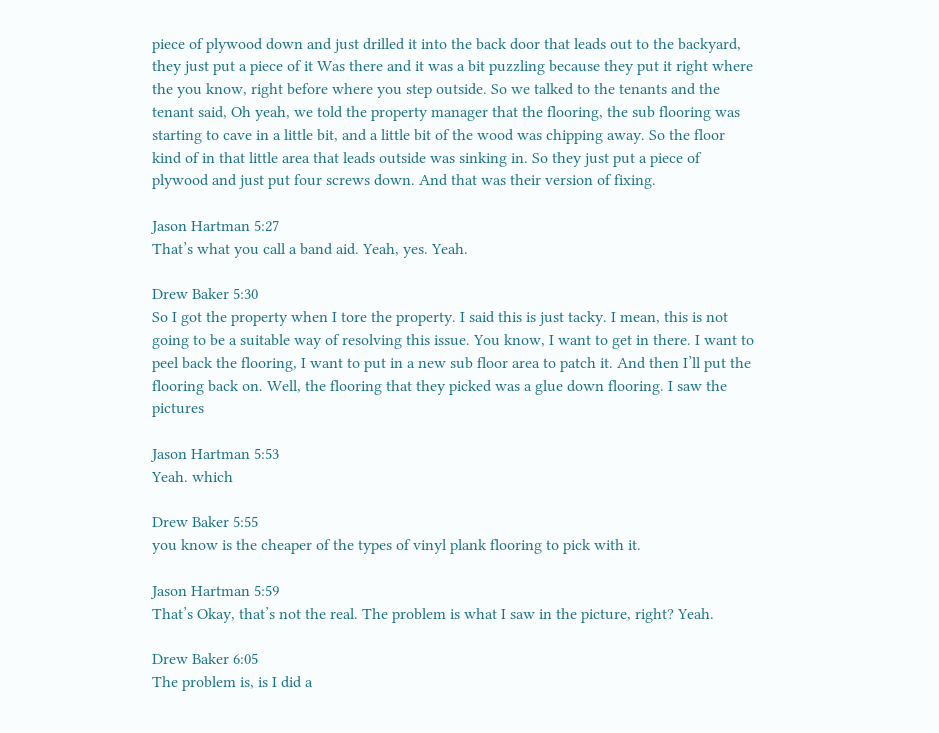piece of plywood down and just drilled it into the back door that leads out to the backyard, they just put a piece of it Was there and it was a bit puzzling because they put it right where the you know, right before where you step outside. So we talked to the tenants and the tenant said, Oh yeah, we told the property manager that the flooring, the sub flooring was starting to cave in a little bit, and a little bit of the wood was chipping away. So the floor kind of in that little area that leads outside was sinking in. So they just put a piece of plywood and just put four screws down. And that was their version of fixing.

Jason Hartman 5:27
That’s what you call a band aid. Yeah, yes. Yeah.

Drew Baker 5:30
So I got the property when I tore the property. I said this is just tacky. I mean, this is not going to be a suitable way of resolving this issue. You know, I want to get in there. I want to peel back the flooring, I want to put in a new sub floor area to patch it. And then I’ll put the flooring back on. Well, the flooring that they picked was a glue down flooring. I saw the pictures

Jason Hartman 5:53
Yeah. which

Drew Baker 5:55
you know is the cheaper of the types of vinyl plank flooring to pick with it.

Jason Hartman 5:59
That’s Okay, that’s not the real. The problem is what I saw in the picture, right? Yeah.

Drew Baker 6:05
The problem is, is I did a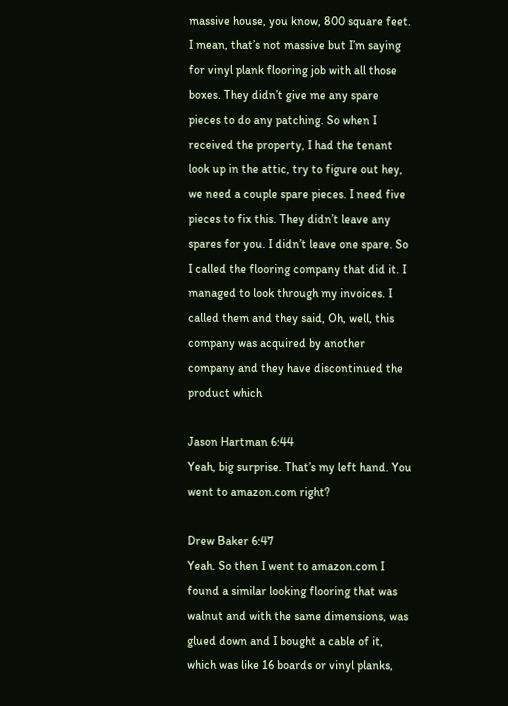massive house, you know, 800 square feet. I mean, that’s not massive but I’m saying for vinyl plank flooring job with all those boxes. They didn’t give me any spare pieces to do any patching. So when I received the property, I had the tenant look up in the attic, try to figure out hey, we need a couple spare pieces. I need five pieces to fix this. They didn’t leave any spares for you. I didn’t leave one spare. So I called the flooring company that did it. I managed to look through my invoices. I called them and they said, Oh, well, this company was acquired by another company and they have discontinued the product which

Jason Hartman 6:44
Yeah, big surprise. That’s my left hand. You went to amazon.com right?

Drew Baker 6:47
Yeah. So then I went to amazon.com I found a similar looking flooring that was walnut and with the same dimensions, was glued down and I bought a cable of it, which was like 16 boards or vinyl planks,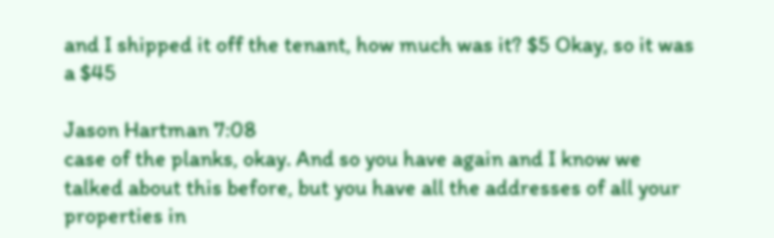and I shipped it off the tenant, how much was it? $5 Okay, so it was a $45

Jason Hartman 7:08
case of the planks, okay. And so you have again and I know we talked about this before, but you have all the addresses of all your properties in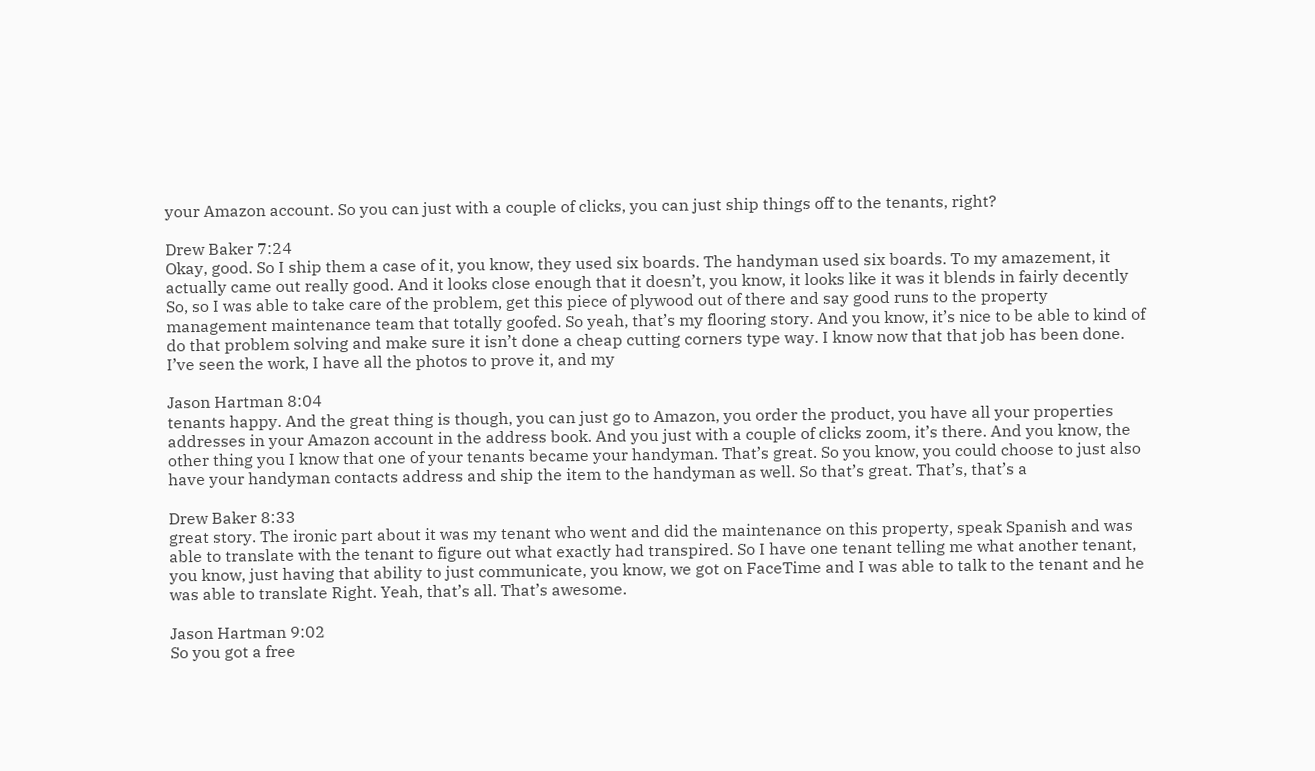your Amazon account. So you can just with a couple of clicks, you can just ship things off to the tenants, right?

Drew Baker 7:24
Okay, good. So I ship them a case of it, you know, they used six boards. The handyman used six boards. To my amazement, it actually came out really good. And it looks close enough that it doesn’t, you know, it looks like it was it blends in fairly decently So, so I was able to take care of the problem, get this piece of plywood out of there and say good runs to the property management maintenance team that totally goofed. So yeah, that’s my flooring story. And you know, it’s nice to be able to kind of do that problem solving and make sure it isn’t done a cheap cutting corners type way. I know now that that job has been done. I’ve seen the work, I have all the photos to prove it, and my

Jason Hartman 8:04
tenants happy. And the great thing is though, you can just go to Amazon, you order the product, you have all your properties addresses in your Amazon account in the address book. And you just with a couple of clicks zoom, it’s there. And you know, the other thing you I know that one of your tenants became your handyman. That’s great. So you know, you could choose to just also have your handyman contacts address and ship the item to the handyman as well. So that’s great. That’s, that’s a

Drew Baker 8:33
great story. The ironic part about it was my tenant who went and did the maintenance on this property, speak Spanish and was able to translate with the tenant to figure out what exactly had transpired. So I have one tenant telling me what another tenant, you know, just having that ability to just communicate, you know, we got on FaceTime and I was able to talk to the tenant and he was able to translate Right. Yeah, that’s all. That’s awesome.

Jason Hartman 9:02
So you got a free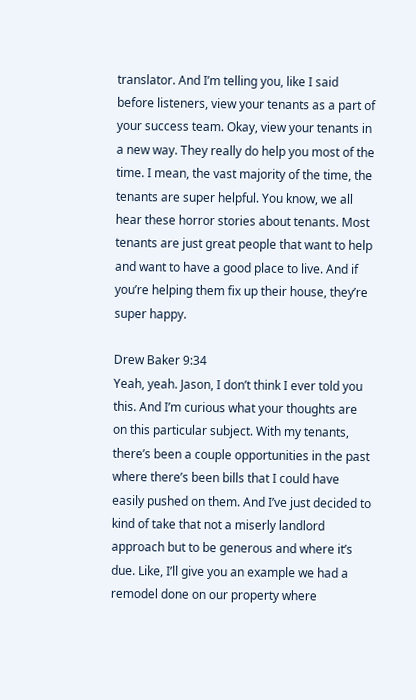translator. And I’m telling you, like I said before listeners, view your tenants as a part of your success team. Okay, view your tenants in a new way. They really do help you most of the time. I mean, the vast majority of the time, the tenants are super helpful. You know, we all hear these horror stories about tenants. Most tenants are just great people that want to help and want to have a good place to live. And if you’re helping them fix up their house, they’re super happy.

Drew Baker 9:34
Yeah, yeah. Jason, I don’t think I ever told you this. And I’m curious what your thoughts are on this particular subject. With my tenants, there’s been a couple opportunities in the past where there’s been bills that I could have easily pushed on them. And I’ve just decided to kind of take that not a miserly landlord approach but to be generous and where it’s due. Like, I’ll give you an example we had a remodel done on our property where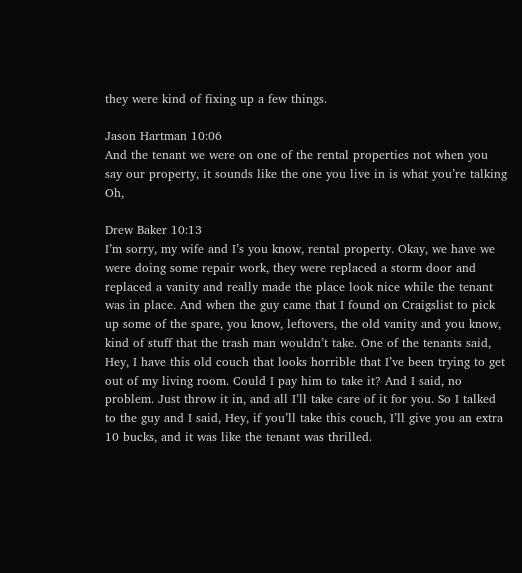they were kind of fixing up a few things.

Jason Hartman 10:06
And the tenant we were on one of the rental properties not when you say our property, it sounds like the one you live in is what you’re talking Oh,

Drew Baker 10:13
I’m sorry, my wife and I’s you know, rental property. Okay, we have we were doing some repair work, they were replaced a storm door and replaced a vanity and really made the place look nice while the tenant was in place. And when the guy came that I found on Craigslist to pick up some of the spare, you know, leftovers, the old vanity and you know, kind of stuff that the trash man wouldn’t take. One of the tenants said, Hey, I have this old couch that looks horrible that I’ve been trying to get out of my living room. Could I pay him to take it? And I said, no problem. Just throw it in, and all I’ll take care of it for you. So I talked to the guy and I said, Hey, if you’ll take this couch, I’ll give you an extra 10 bucks, and it was like the tenant was thrilled.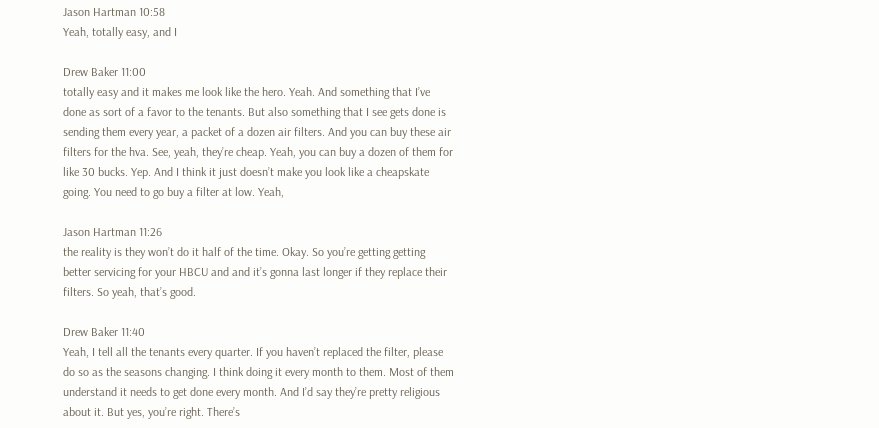Jason Hartman 10:58
Yeah, totally easy, and I

Drew Baker 11:00
totally easy and it makes me look like the hero. Yeah. And something that I’ve done as sort of a favor to the tenants. But also something that I see gets done is sending them every year, a packet of a dozen air filters. And you can buy these air filters for the hva. See, yeah, they’re cheap. Yeah, you can buy a dozen of them for like 30 bucks. Yep. And I think it just doesn’t make you look like a cheapskate going. You need to go buy a filter at low. Yeah,

Jason Hartman 11:26
the reality is they won’t do it half of the time. Okay. So you’re getting getting better servicing for your HBCU and and it’s gonna last longer if they replace their filters. So yeah, that’s good.

Drew Baker 11:40
Yeah, I tell all the tenants every quarter. If you haven’t replaced the filter, please do so as the seasons changing. I think doing it every month to them. Most of them understand it needs to get done every month. And I’d say they’re pretty religious about it. But yes, you’re right. There’s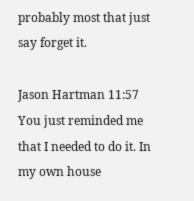probably most that just say forget it.

Jason Hartman 11:57
You just reminded me that I needed to do it. In my own house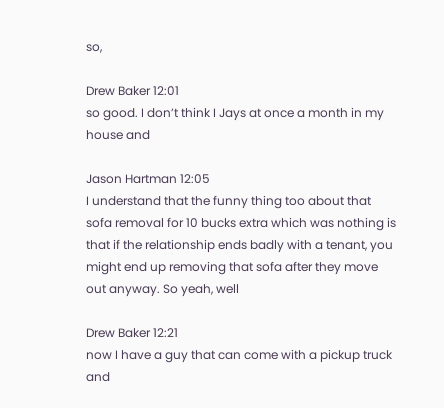so,

Drew Baker 12:01
so good. I don’t think I Jays at once a month in my house and

Jason Hartman 12:05
I understand that the funny thing too about that sofa removal for 10 bucks extra which was nothing is that if the relationship ends badly with a tenant, you might end up removing that sofa after they move out anyway. So yeah, well

Drew Baker 12:21
now I have a guy that can come with a pickup truck and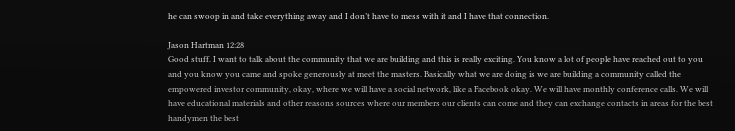he can swoop in and take everything away and I don’t have to mess with it and I have that connection.

Jason Hartman 12:28
Good stuff. I want to talk about the community that we are building and this is really exciting. You know a lot of people have reached out to you and you know you came and spoke generously at meet the masters. Basically what we are doing is we are building a community called the empowered investor community, okay, where we will have a social network, like a Facebook okay. We will have monthly conference calls. We will have educational materials and other reasons sources where our members our clients can come and they can exchange contacts in areas for the best handymen the best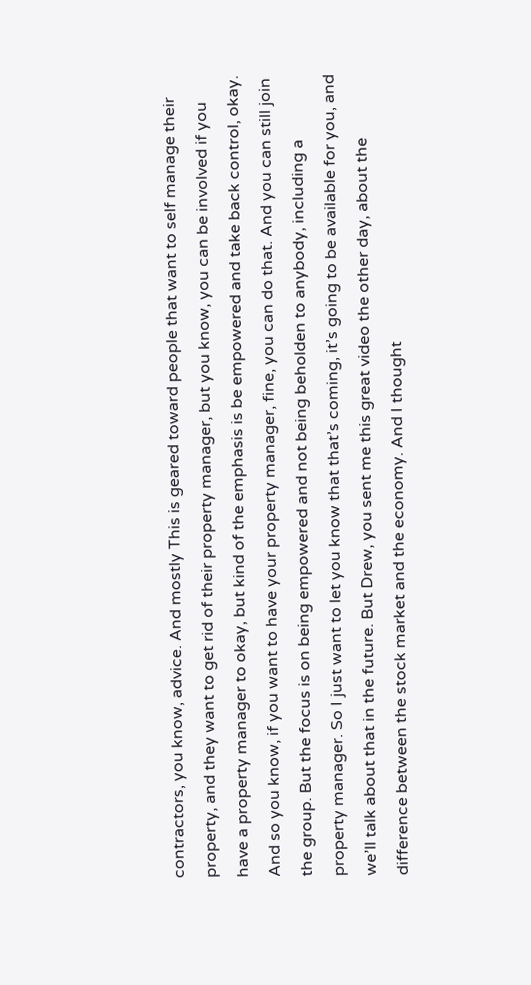contractors, you know, advice. And mostly This is geared toward people that want to self manage their property, and they want to get rid of their property manager, but you know, you can be involved if you have a property manager to okay, but kind of the emphasis is be empowered and take back control, okay. And so you know, if you want to have your property manager, fine, you can do that. And you can still join the group. But the focus is on being empowered and not being beholden to anybody, including a property manager. So I just want to let you know that that’s coming, it’s going to be available for you, and we’ll talk about that in the future. But Drew, you sent me this great video the other day, about the difference between the stock market and the economy. And I thought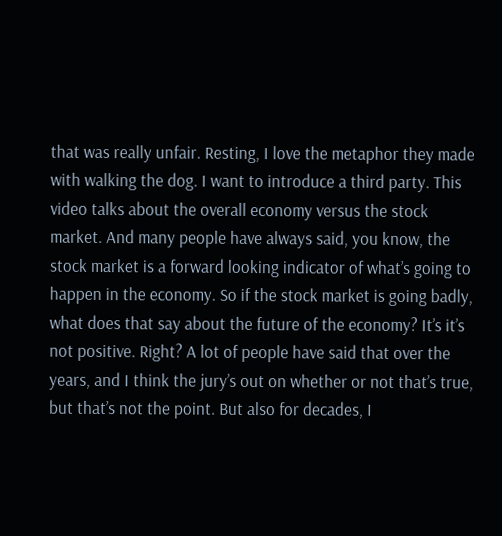that was really unfair. Resting, I love the metaphor they made with walking the dog. I want to introduce a third party. This video talks about the overall economy versus the stock market. And many people have always said, you know, the stock market is a forward looking indicator of what’s going to happen in the economy. So if the stock market is going badly, what does that say about the future of the economy? It’s it’s not positive. Right? A lot of people have said that over the years, and I think the jury’s out on whether or not that’s true, but that’s not the point. But also for decades, I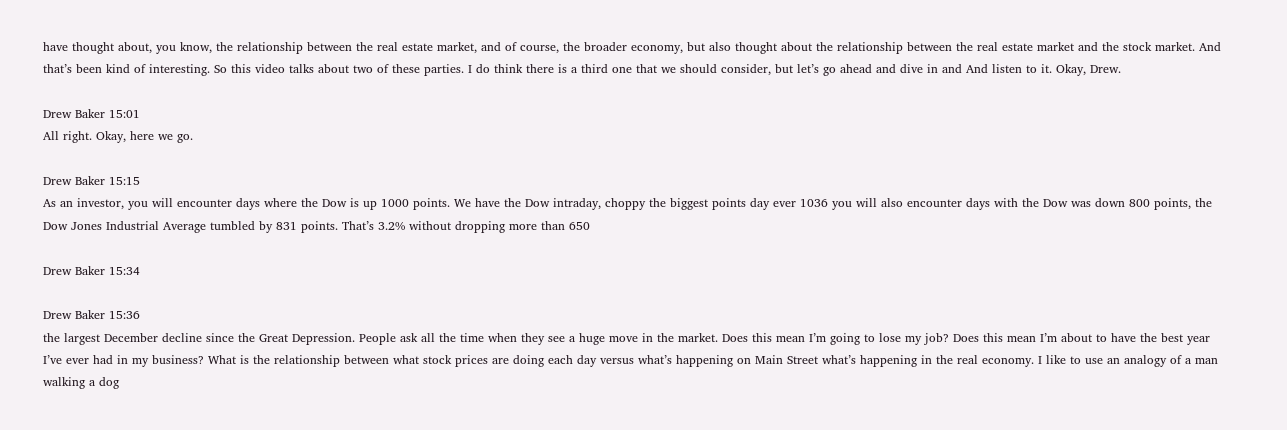have thought about, you know, the relationship between the real estate market, and of course, the broader economy, but also thought about the relationship between the real estate market and the stock market. And that’s been kind of interesting. So this video talks about two of these parties. I do think there is a third one that we should consider, but let’s go ahead and dive in and And listen to it. Okay, Drew.

Drew Baker 15:01
All right. Okay, here we go.

Drew Baker 15:15
As an investor, you will encounter days where the Dow is up 1000 points. We have the Dow intraday, choppy the biggest points day ever 1036 you will also encounter days with the Dow was down 800 points, the Dow Jones Industrial Average tumbled by 831 points. That’s 3.2% without dropping more than 650

Drew Baker 15:34

Drew Baker 15:36
the largest December decline since the Great Depression. People ask all the time when they see a huge move in the market. Does this mean I’m going to lose my job? Does this mean I’m about to have the best year I’ve ever had in my business? What is the relationship between what stock prices are doing each day versus what’s happening on Main Street what’s happening in the real economy. I like to use an analogy of a man walking a dog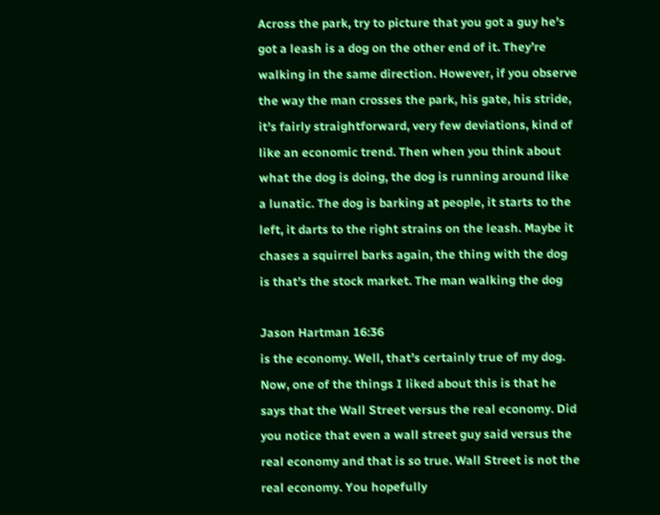Across the park, try to picture that you got a guy he’s got a leash is a dog on the other end of it. They’re walking in the same direction. However, if you observe the way the man crosses the park, his gate, his stride, it’s fairly straightforward, very few deviations, kind of like an economic trend. Then when you think about what the dog is doing, the dog is running around like a lunatic. The dog is barking at people, it starts to the left, it darts to the right strains on the leash. Maybe it chases a squirrel barks again, the thing with the dog is that’s the stock market. The man walking the dog

Jason Hartman 16:36
is the economy. Well, that’s certainly true of my dog. Now, one of the things I liked about this is that he says that the Wall Street versus the real economy. Did you notice that even a wall street guy said versus the real economy and that is so true. Wall Street is not the real economy. You hopefully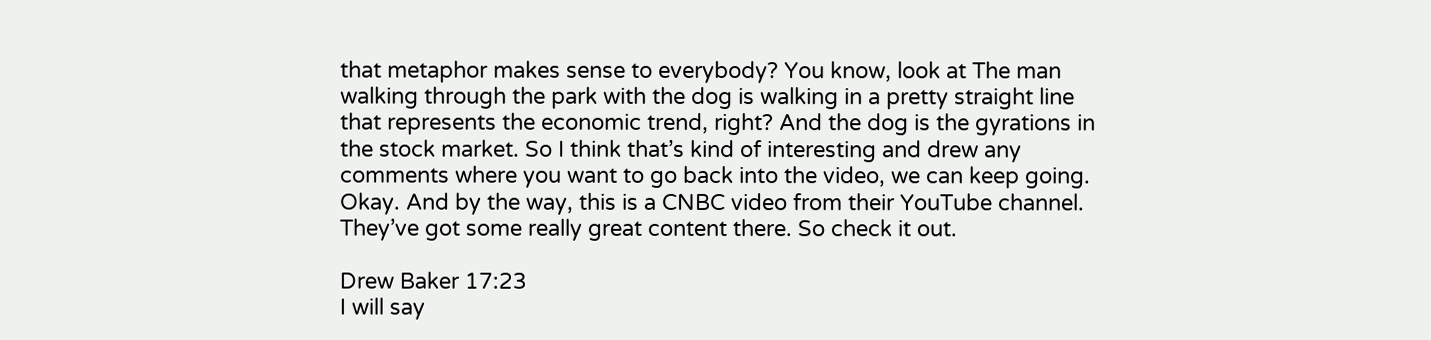that metaphor makes sense to everybody? You know, look at The man walking through the park with the dog is walking in a pretty straight line that represents the economic trend, right? And the dog is the gyrations in the stock market. So I think that’s kind of interesting and drew any comments where you want to go back into the video, we can keep going. Okay. And by the way, this is a CNBC video from their YouTube channel. They’ve got some really great content there. So check it out.

Drew Baker 17:23
I will say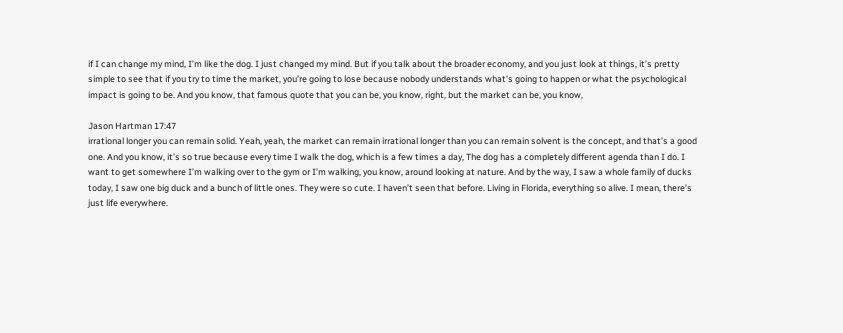if I can change my mind, I’m like the dog. I just changed my mind. But if you talk about the broader economy, and you just look at things, it’s pretty simple to see that if you try to time the market, you’re going to lose because nobody understands what’s going to happen or what the psychological impact is going to be. And you know, that famous quote that you can be, you know, right, but the market can be, you know,

Jason Hartman 17:47
irrational longer you can remain solid. Yeah, yeah, the market can remain irrational longer than you can remain solvent is the concept, and that’s a good one. And you know, it’s so true because every time I walk the dog, which is a few times a day, The dog has a completely different agenda than I do. I want to get somewhere I’m walking over to the gym or I’m walking, you know, around looking at nature. And by the way, I saw a whole family of ducks today, I saw one big duck and a bunch of little ones. They were so cute. I haven’t seen that before. Living in Florida, everything so alive. I mean, there’s just life everywhere.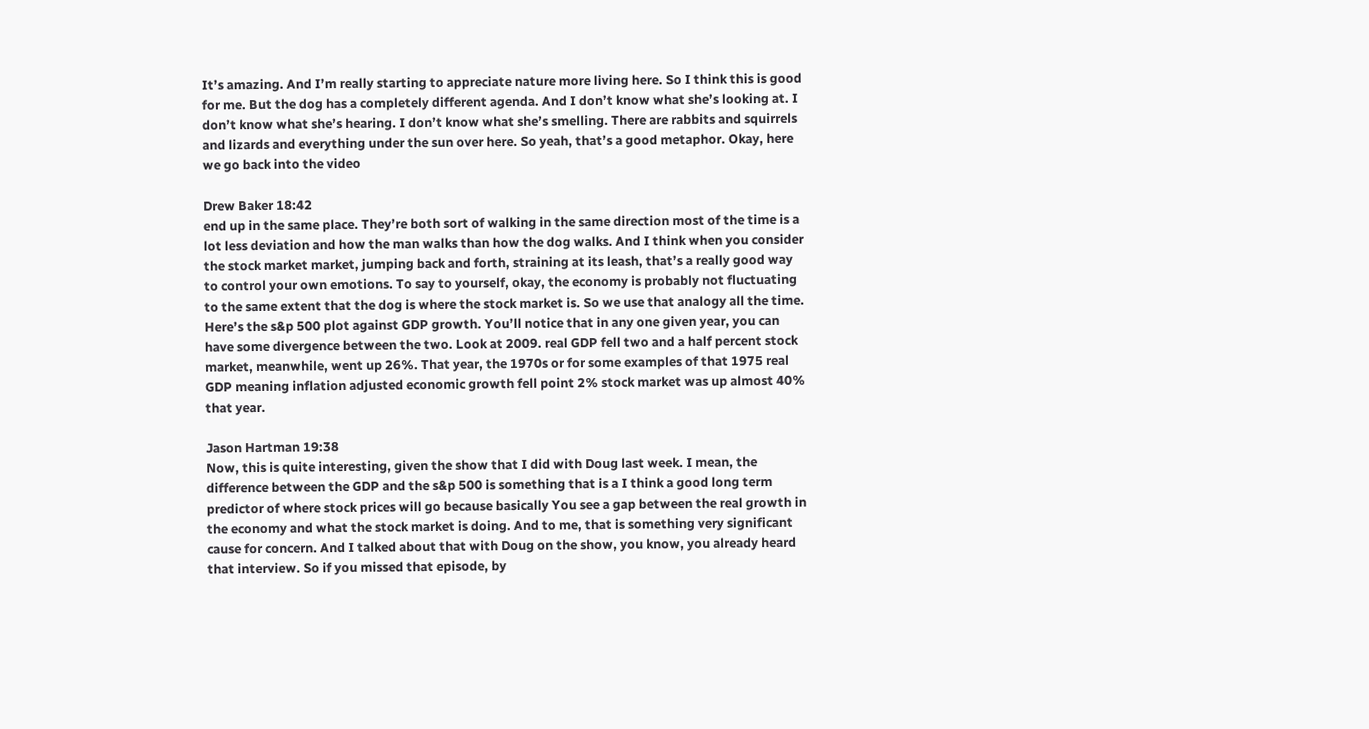It’s amazing. And I’m really starting to appreciate nature more living here. So I think this is good for me. But the dog has a completely different agenda. And I don’t know what she’s looking at. I don’t know what she’s hearing. I don’t know what she’s smelling. There are rabbits and squirrels and lizards and everything under the sun over here. So yeah, that’s a good metaphor. Okay, here we go back into the video

Drew Baker 18:42
end up in the same place. They’re both sort of walking in the same direction most of the time is a lot less deviation and how the man walks than how the dog walks. And I think when you consider the stock market market, jumping back and forth, straining at its leash, that’s a really good way to control your own emotions. To say to yourself, okay, the economy is probably not fluctuating to the same extent that the dog is where the stock market is. So we use that analogy all the time. Here’s the s&p 500 plot against GDP growth. You’ll notice that in any one given year, you can have some divergence between the two. Look at 2009. real GDP fell two and a half percent stock market, meanwhile, went up 26%. That year, the 1970s or for some examples of that 1975 real GDP meaning inflation adjusted economic growth fell point 2% stock market was up almost 40% that year.

Jason Hartman 19:38
Now, this is quite interesting, given the show that I did with Doug last week. I mean, the difference between the GDP and the s&p 500 is something that is a I think a good long term predictor of where stock prices will go because basically You see a gap between the real growth in the economy and what the stock market is doing. And to me, that is something very significant cause for concern. And I talked about that with Doug on the show, you know, you already heard that interview. So if you missed that episode, by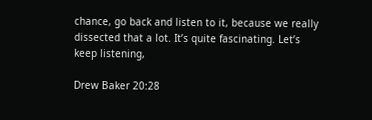chance, go back and listen to it, because we really dissected that a lot. It’s quite fascinating. Let’s keep listening,

Drew Baker 20:28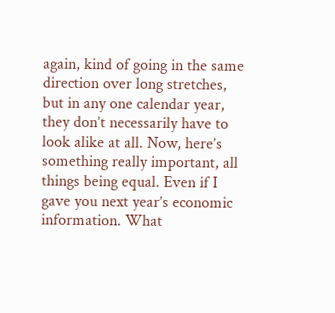again, kind of going in the same direction over long stretches, but in any one calendar year, they don’t necessarily have to look alike at all. Now, here’s something really important, all things being equal. Even if I gave you next year’s economic information. What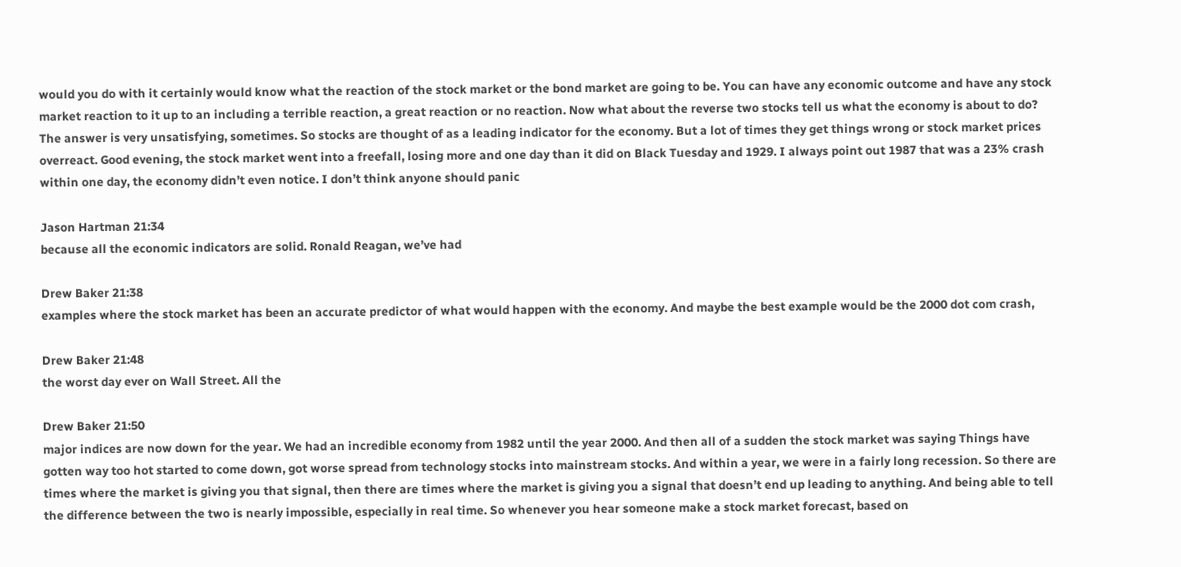would you do with it certainly would know what the reaction of the stock market or the bond market are going to be. You can have any economic outcome and have any stock market reaction to it up to an including a terrible reaction, a great reaction or no reaction. Now what about the reverse two stocks tell us what the economy is about to do? The answer is very unsatisfying, sometimes. So stocks are thought of as a leading indicator for the economy. But a lot of times they get things wrong or stock market prices overreact. Good evening, the stock market went into a freefall, losing more and one day than it did on Black Tuesday and 1929. I always point out 1987 that was a 23% crash within one day, the economy didn’t even notice. I don’t think anyone should panic

Jason Hartman 21:34
because all the economic indicators are solid. Ronald Reagan, we’ve had

Drew Baker 21:38
examples where the stock market has been an accurate predictor of what would happen with the economy. And maybe the best example would be the 2000 dot com crash,

Drew Baker 21:48
the worst day ever on Wall Street. All the

Drew Baker 21:50
major indices are now down for the year. We had an incredible economy from 1982 until the year 2000. And then all of a sudden the stock market was saying Things have gotten way too hot started to come down, got worse spread from technology stocks into mainstream stocks. And within a year, we were in a fairly long recession. So there are times where the market is giving you that signal, then there are times where the market is giving you a signal that doesn’t end up leading to anything. And being able to tell the difference between the two is nearly impossible, especially in real time. So whenever you hear someone make a stock market forecast, based on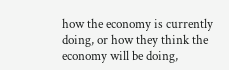how the economy is currently doing, or how they think the economy will be doing,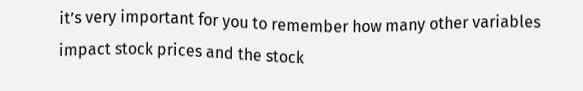it’s very important for you to remember how many other variables impact stock prices and the stock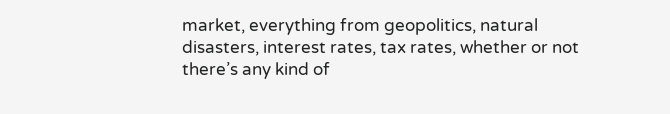market, everything from geopolitics, natural disasters, interest rates, tax rates, whether or not there’s any kind of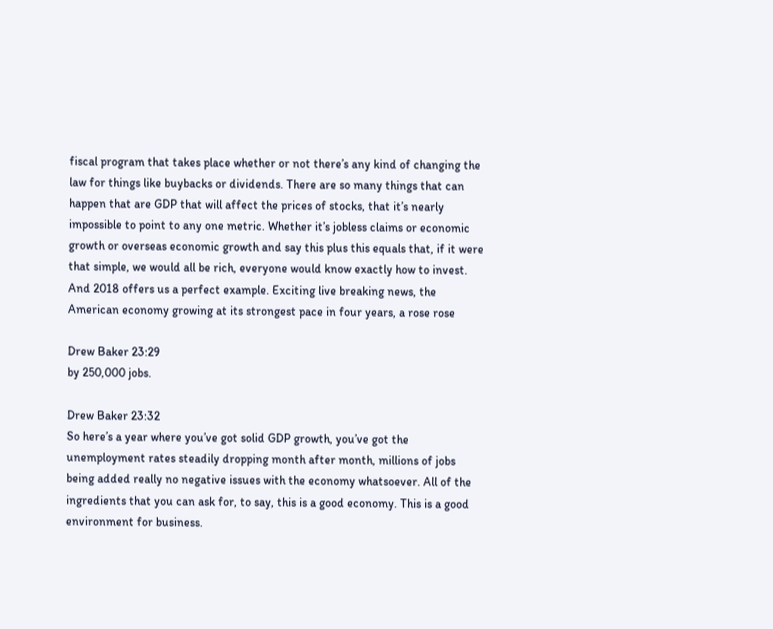fiscal program that takes place whether or not there’s any kind of changing the law for things like buybacks or dividends. There are so many things that can happen that are GDP that will affect the prices of stocks, that it’s nearly impossible to point to any one metric. Whether it’s jobless claims or economic growth or overseas economic growth and say this plus this equals that, if it were that simple, we would all be rich, everyone would know exactly how to invest. And 2018 offers us a perfect example. Exciting live breaking news, the American economy growing at its strongest pace in four years, a rose rose

Drew Baker 23:29
by 250,000 jobs.

Drew Baker 23:32
So here’s a year where you’ve got solid GDP growth, you’ve got the unemployment rates steadily dropping month after month, millions of jobs being added really no negative issues with the economy whatsoever. All of the ingredients that you can ask for, to say, this is a good economy. This is a good environment for business.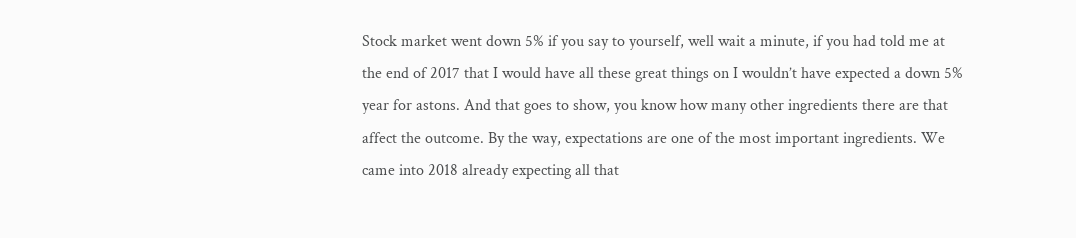Stock market went down 5% if you say to yourself, well wait a minute, if you had told me at the end of 2017 that I would have all these great things on I wouldn’t have expected a down 5% year for astons. And that goes to show, you know how many other ingredients there are that affect the outcome. By the way, expectations are one of the most important ingredients. We came into 2018 already expecting all that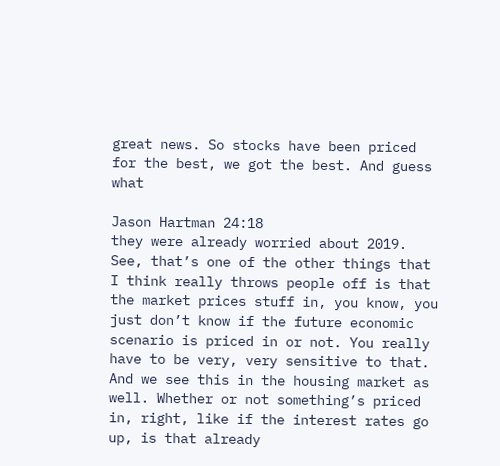great news. So stocks have been priced for the best, we got the best. And guess what

Jason Hartman 24:18
they were already worried about 2019. See, that’s one of the other things that I think really throws people off is that the market prices stuff in, you know, you just don’t know if the future economic scenario is priced in or not. You really have to be very, very sensitive to that. And we see this in the housing market as well. Whether or not something’s priced in, right, like if the interest rates go up, is that already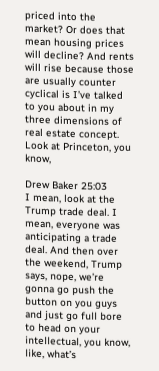priced into the market? Or does that mean housing prices will decline? And rents will rise because those are usually counter cyclical is I’ve talked to you about in my three dimensions of real estate concept. Look at Princeton, you know,

Drew Baker 25:03
I mean, look at the Trump trade deal. I mean, everyone was anticipating a trade deal. And then over the weekend, Trump says, nope, we’re gonna go push the button on you guys and just go full bore to head on your intellectual, you know, like, what’s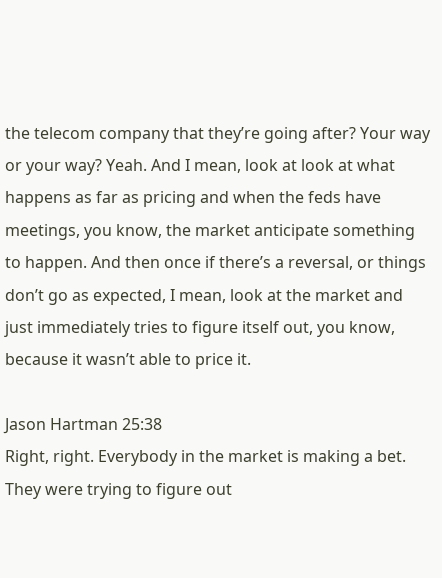the telecom company that they’re going after? Your way or your way? Yeah. And I mean, look at look at what happens as far as pricing and when the feds have meetings, you know, the market anticipate something to happen. And then once if there’s a reversal, or things don’t go as expected, I mean, look at the market and just immediately tries to figure itself out, you know, because it wasn’t able to price it.

Jason Hartman 25:38
Right, right. Everybody in the market is making a bet. They were trying to figure out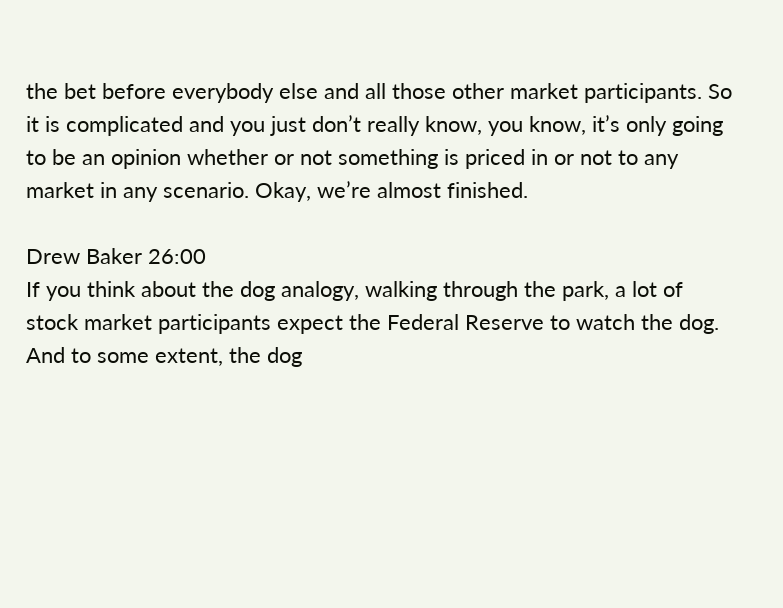the bet before everybody else and all those other market participants. So it is complicated and you just don’t really know, you know, it’s only going to be an opinion whether or not something is priced in or not to any market in any scenario. Okay, we’re almost finished.

Drew Baker 26:00
If you think about the dog analogy, walking through the park, a lot of stock market participants expect the Federal Reserve to watch the dog. And to some extent, the dog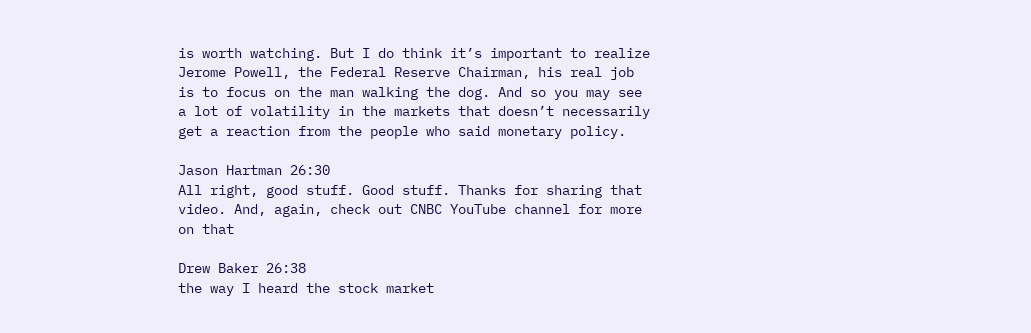is worth watching. But I do think it’s important to realize Jerome Powell, the Federal Reserve Chairman, his real job is to focus on the man walking the dog. And so you may see a lot of volatility in the markets that doesn’t necessarily get a reaction from the people who said monetary policy.

Jason Hartman 26:30
All right, good stuff. Good stuff. Thanks for sharing that video. And, again, check out CNBC YouTube channel for more on that

Drew Baker 26:38
the way I heard the stock market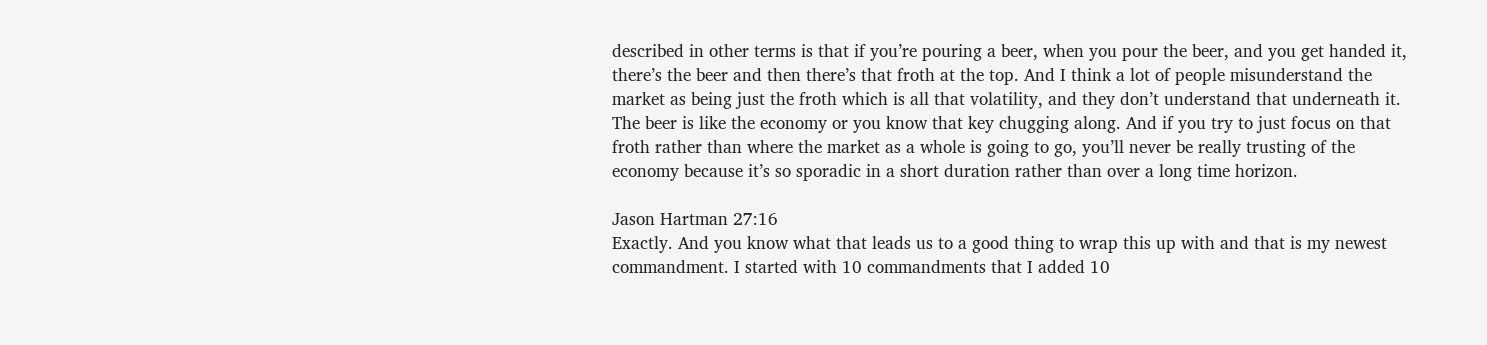described in other terms is that if you’re pouring a beer, when you pour the beer, and you get handed it, there’s the beer and then there’s that froth at the top. And I think a lot of people misunderstand the market as being just the froth which is all that volatility, and they don’t understand that underneath it. The beer is like the economy or you know that key chugging along. And if you try to just focus on that froth rather than where the market as a whole is going to go, you’ll never be really trusting of the economy because it’s so sporadic in a short duration rather than over a long time horizon.

Jason Hartman 27:16
Exactly. And you know what that leads us to a good thing to wrap this up with and that is my newest commandment. I started with 10 commandments that I added 10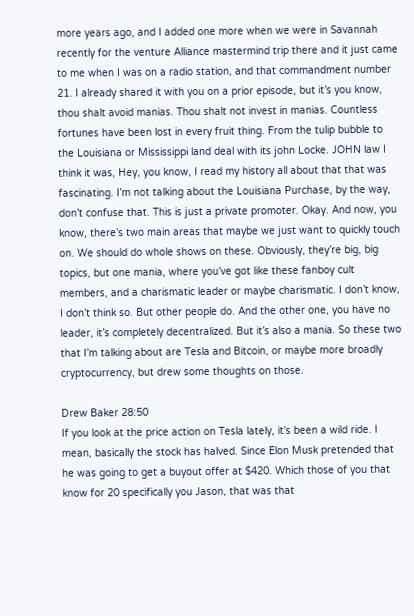more years ago, and I added one more when we were in Savannah recently for the venture Alliance mastermind trip there and it just came to me when I was on a radio station, and that commandment number 21. I already shared it with you on a prior episode, but it’s you know, thou shalt avoid manias. Thou shalt not invest in manias. Countless fortunes have been lost in every fruit thing. From the tulip bubble to the Louisiana or Mississippi land deal with its john Locke. JOHN law I think it was, Hey, you know, I read my history all about that that was fascinating. I’m not talking about the Louisiana Purchase, by the way, don’t confuse that. This is just a private promoter. Okay. And now, you know, there’s two main areas that maybe we just want to quickly touch on. We should do whole shows on these. Obviously, they’re big, big topics, but one mania, where you’ve got like these fanboy cult members, and a charismatic leader or maybe charismatic. I don’t know, I don’t think so. But other people do. And the other one, you have no leader, it’s completely decentralized. But it’s also a mania. So these two that I’m talking about are Tesla and Bitcoin, or maybe more broadly cryptocurrency, but drew some thoughts on those.

Drew Baker 28:50
If you look at the price action on Tesla lately, it’s been a wild ride. I mean, basically the stock has halved. Since Elon Musk pretended that he was going to get a buyout offer at $420. Which those of you that know for 20 specifically you Jason, that was that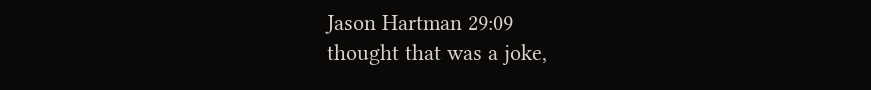Jason Hartman 29:09
thought that was a joke,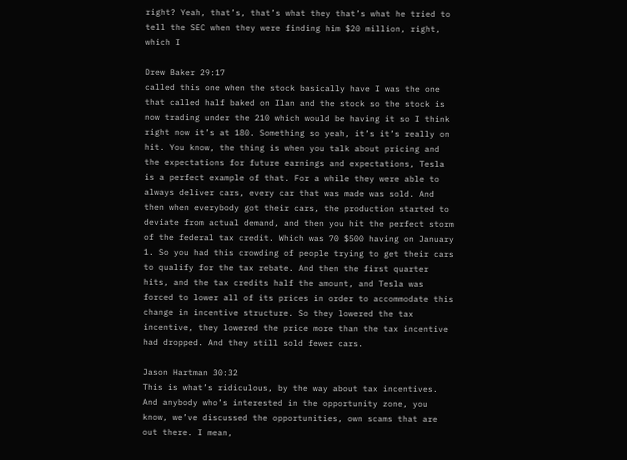right? Yeah, that’s, that’s what they that’s what he tried to tell the SEC when they were finding him $20 million, right, which I

Drew Baker 29:17
called this one when the stock basically have I was the one that called half baked on Ilan and the stock so the stock is now trading under the 210 which would be having it so I think right now it’s at 180. Something so yeah, it’s it’s really on hit. You know, the thing is when you talk about pricing and the expectations for future earnings and expectations, Tesla is a perfect example of that. For a while they were able to always deliver cars, every car that was made was sold. And then when everybody got their cars, the production started to deviate from actual demand, and then you hit the perfect storm of the federal tax credit. Which was 70 $500 having on January 1. So you had this crowding of people trying to get their cars to qualify for the tax rebate. And then the first quarter hits, and the tax credits half the amount, and Tesla was forced to lower all of its prices in order to accommodate this change in incentive structure. So they lowered the tax incentive, they lowered the price more than the tax incentive had dropped. And they still sold fewer cars.

Jason Hartman 30:32
This is what’s ridiculous, by the way about tax incentives. And anybody who’s interested in the opportunity zone, you know, we’ve discussed the opportunities, own scams that are out there. I mean,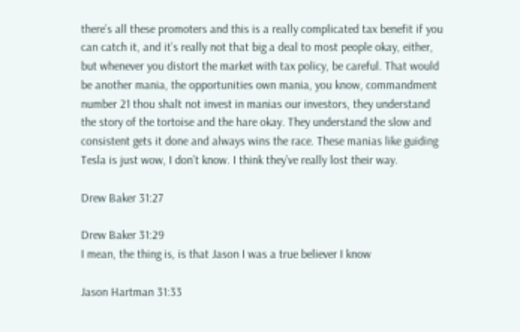there’s all these promoters and this is a really complicated tax benefit if you can catch it, and it’s really not that big a deal to most people okay, either, but whenever you distort the market with tax policy, be careful. That would be another mania, the opportunities own mania, you know, commandment number 21 thou shalt not invest in manias our investors, they understand the story of the tortoise and the hare okay. They understand the slow and consistent gets it done and always wins the race. These manias like guiding Tesla is just wow, I don’t know. I think they’ve really lost their way.

Drew Baker 31:27

Drew Baker 31:29
I mean, the thing is, is that Jason I was a true believer I know

Jason Hartman 31:33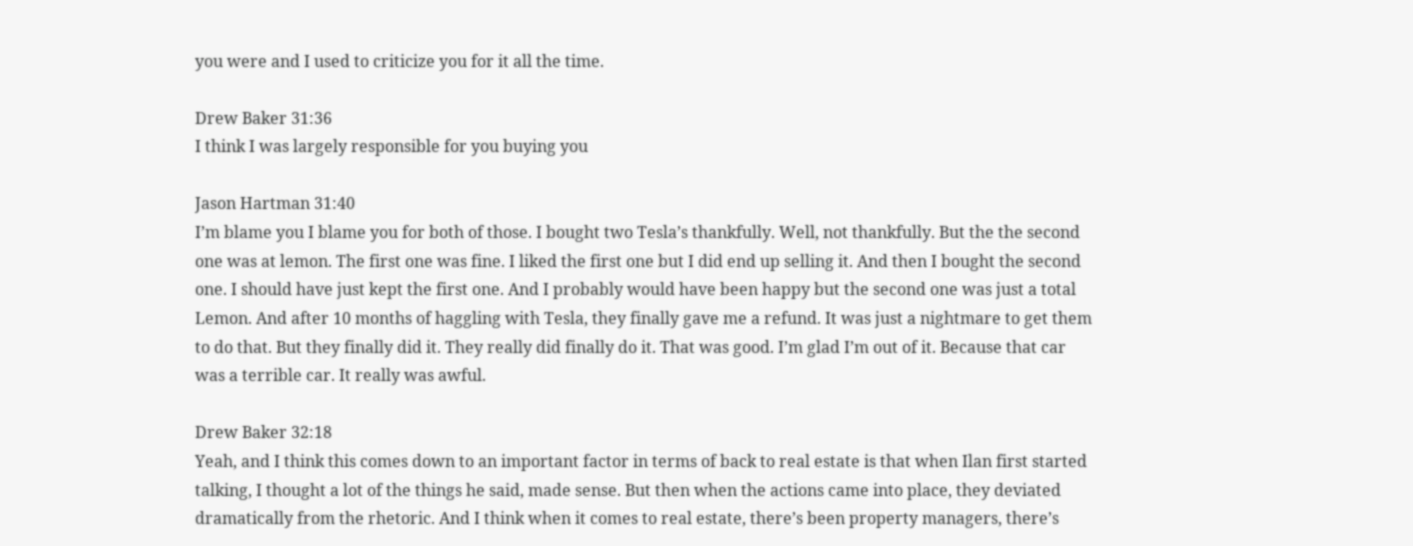you were and I used to criticize you for it all the time.

Drew Baker 31:36
I think I was largely responsible for you buying you

Jason Hartman 31:40
I’m blame you I blame you for both of those. I bought two Tesla’s thankfully. Well, not thankfully. But the the second one was at lemon. The first one was fine. I liked the first one but I did end up selling it. And then I bought the second one. I should have just kept the first one. And I probably would have been happy but the second one was just a total Lemon. And after 10 months of haggling with Tesla, they finally gave me a refund. It was just a nightmare to get them to do that. But they finally did it. They really did finally do it. That was good. I’m glad I’m out of it. Because that car was a terrible car. It really was awful.

Drew Baker 32:18
Yeah, and I think this comes down to an important factor in terms of back to real estate is that when Ilan first started talking, I thought a lot of the things he said, made sense. But then when the actions came into place, they deviated dramatically from the rhetoric. And I think when it comes to real estate, there’s been property managers, there’s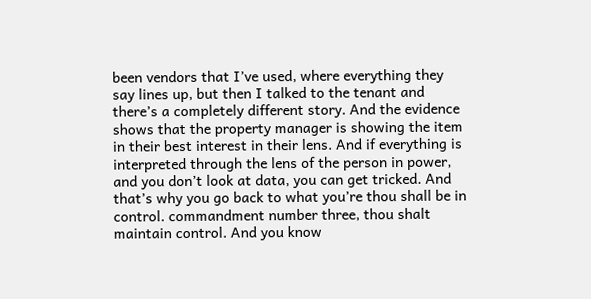been vendors that I’ve used, where everything they say lines up, but then I talked to the tenant and there’s a completely different story. And the evidence shows that the property manager is showing the item in their best interest in their lens. And if everything is interpreted through the lens of the person in power, and you don’t look at data, you can get tricked. And that’s why you go back to what you’re thou shall be in control. commandment number three, thou shalt maintain control. And you know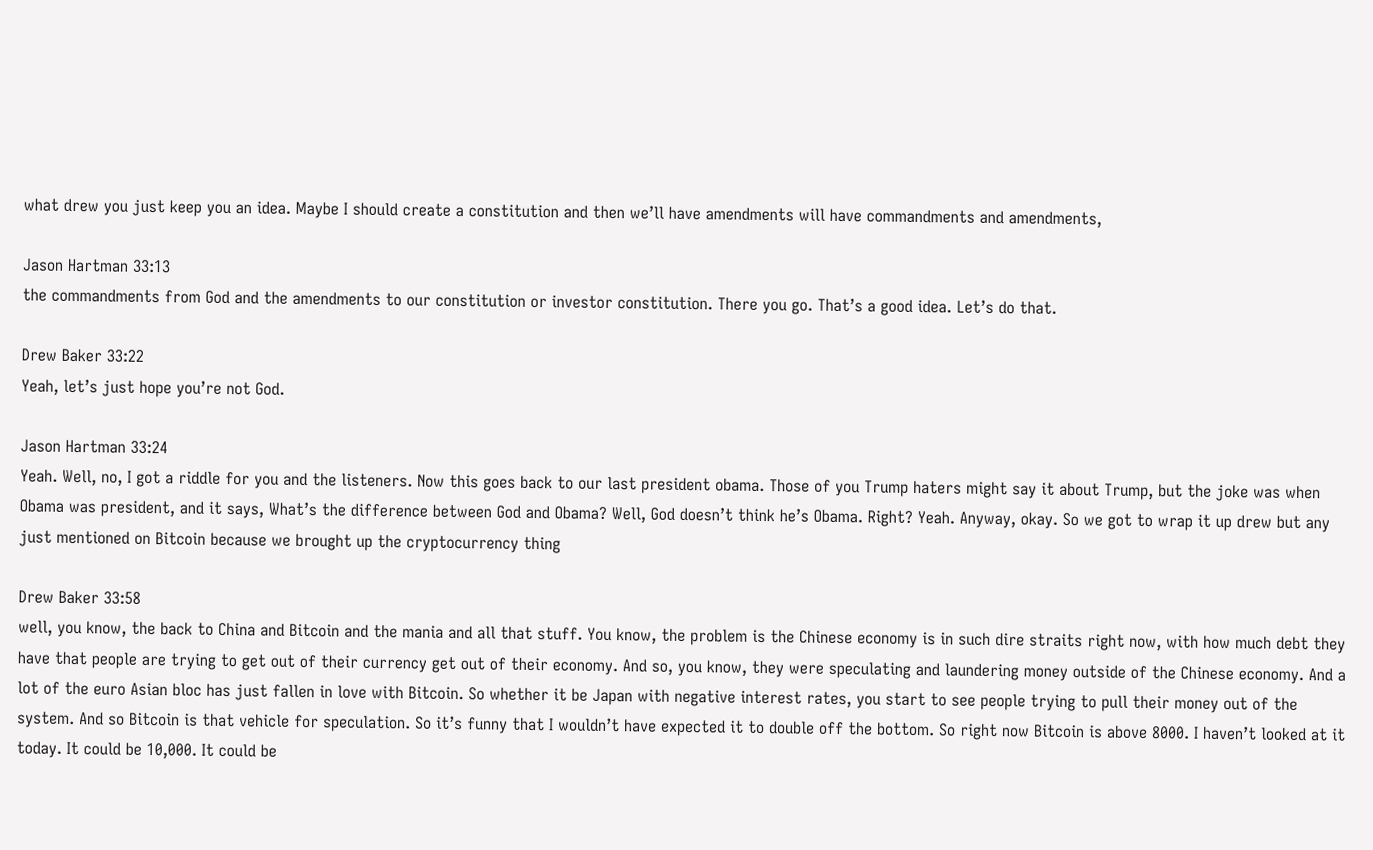what drew you just keep you an idea. Maybe I should create a constitution and then we’ll have amendments will have commandments and amendments,

Jason Hartman 33:13
the commandments from God and the amendments to our constitution or investor constitution. There you go. That’s a good idea. Let’s do that.

Drew Baker 33:22
Yeah, let’s just hope you’re not God.

Jason Hartman 33:24
Yeah. Well, no, I got a riddle for you and the listeners. Now this goes back to our last president obama. Those of you Trump haters might say it about Trump, but the joke was when Obama was president, and it says, What’s the difference between God and Obama? Well, God doesn’t think he’s Obama. Right? Yeah. Anyway, okay. So we got to wrap it up drew but any just mentioned on Bitcoin because we brought up the cryptocurrency thing

Drew Baker 33:58
well, you know, the back to China and Bitcoin and the mania and all that stuff. You know, the problem is the Chinese economy is in such dire straits right now, with how much debt they have that people are trying to get out of their currency get out of their economy. And so, you know, they were speculating and laundering money outside of the Chinese economy. And a lot of the euro Asian bloc has just fallen in love with Bitcoin. So whether it be Japan with negative interest rates, you start to see people trying to pull their money out of the system. And so Bitcoin is that vehicle for speculation. So it’s funny that I wouldn’t have expected it to double off the bottom. So right now Bitcoin is above 8000. I haven’t looked at it today. It could be 10,000. It could be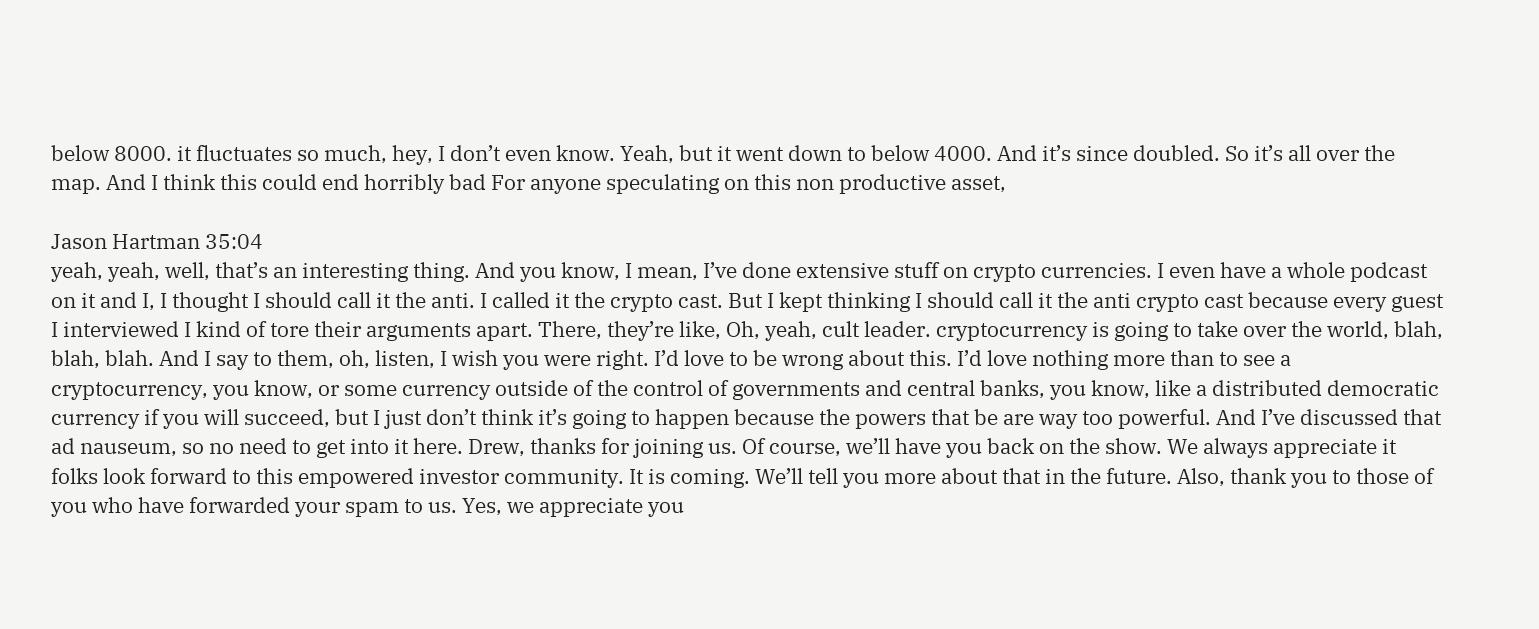below 8000. it fluctuates so much, hey, I don’t even know. Yeah, but it went down to below 4000. And it’s since doubled. So it’s all over the map. And I think this could end horribly bad For anyone speculating on this non productive asset,

Jason Hartman 35:04
yeah, yeah, well, that’s an interesting thing. And you know, I mean, I’ve done extensive stuff on crypto currencies. I even have a whole podcast on it and I, I thought I should call it the anti. I called it the crypto cast. But I kept thinking I should call it the anti crypto cast because every guest I interviewed I kind of tore their arguments apart. There, they’re like, Oh, yeah, cult leader. cryptocurrency is going to take over the world, blah, blah, blah. And I say to them, oh, listen, I wish you were right. I’d love to be wrong about this. I’d love nothing more than to see a cryptocurrency, you know, or some currency outside of the control of governments and central banks, you know, like a distributed democratic currency if you will succeed, but I just don’t think it’s going to happen because the powers that be are way too powerful. And I’ve discussed that ad nauseum, so no need to get into it here. Drew, thanks for joining us. Of course, we’ll have you back on the show. We always appreciate it folks look forward to this empowered investor community. It is coming. We’ll tell you more about that in the future. Also, thank you to those of you who have forwarded your spam to us. Yes, we appreciate you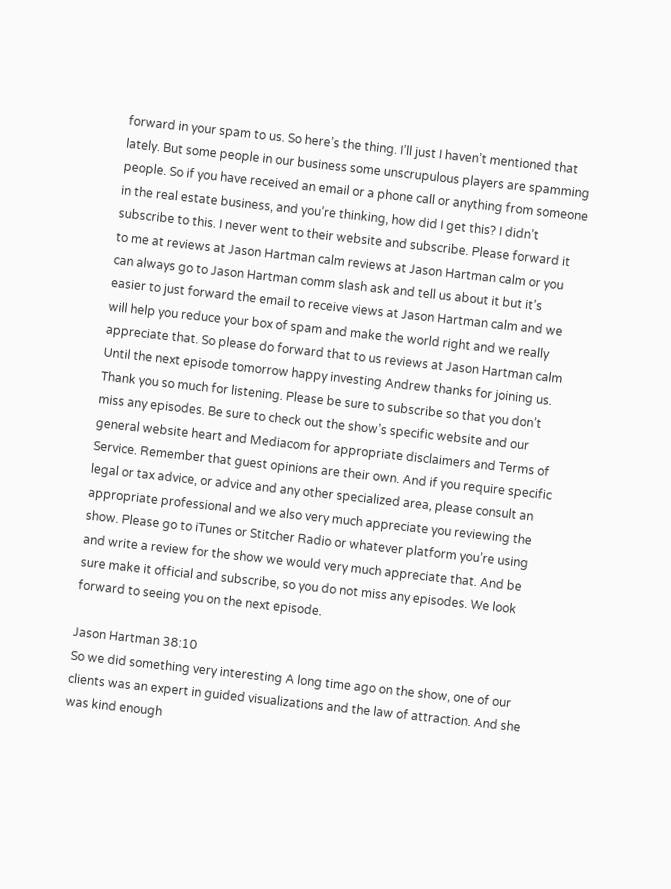forward in your spam to us. So here’s the thing. I’ll just I haven’t mentioned that lately. But some people in our business some unscrupulous players are spamming people. So if you have received an email or a phone call or anything from someone in the real estate business, and you’re thinking, how did I get this? I didn’t subscribe to this. I never went to their website and subscribe. Please forward it to me at reviews at Jason Hartman calm reviews at Jason Hartman calm or you can always go to Jason Hartman comm slash ask and tell us about it but it’s easier to just forward the email to receive views at Jason Hartman calm and we will help you reduce your box of spam and make the world right and we really appreciate that. So please do forward that to us reviews at Jason Hartman calm Until the next episode tomorrow happy investing Andrew thanks for joining us. Thank you so much for listening. Please be sure to subscribe so that you don’t miss any episodes. Be sure to check out the show’s specific website and our general website heart and Mediacom for appropriate disclaimers and Terms of Service. Remember that guest opinions are their own. And if you require specific legal or tax advice, or advice and any other specialized area, please consult an appropriate professional and we also very much appreciate you reviewing the show. Please go to iTunes or Stitcher Radio or whatever platform you’re using and write a review for the show we would very much appreciate that. And be sure make it official and subscribe, so you do not miss any episodes. We look forward to seeing you on the next episode.

Jason Hartman 38:10
So we did something very interesting A long time ago on the show, one of our clients was an expert in guided visualizations and the law of attraction. And she was kind enough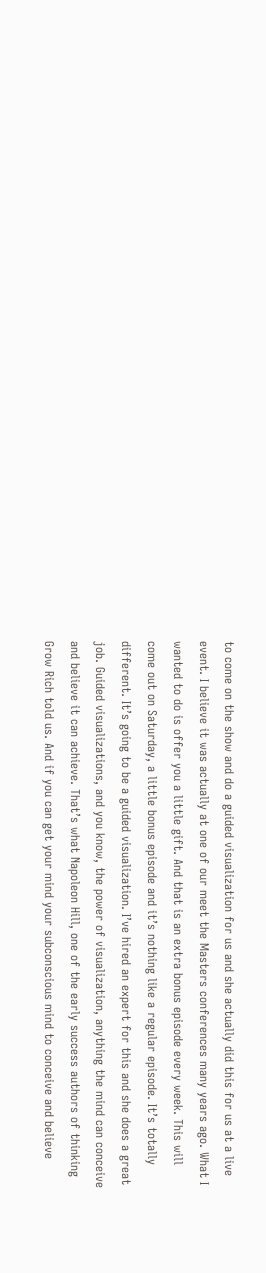to come on the show and do a guided visualization for us and she actually did this for us at a live event. I believe it was actually at one of our meet the Masters conferences many years ago. What I wanted to do is offer you a little gift. And that is an extra bonus episode every week. This will come out on Saturday, a little bonus episode and it’s nothing like a regular episode. It’s totally different. It’s going to be a guided visualization. I’ve hired an expert for this and she does a great job. Guided visualizations, and you know, the power of visualization, anything the mind can conceive and believe it can achieve. That’s what Napoleon Hill, one of the early success authors of thinking Grow Rich told us. And if you can get your mind your subconscious mind to conceive and believe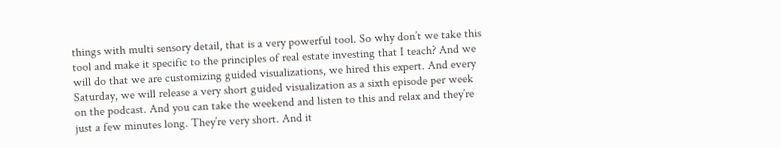things with multi sensory detail, that is a very powerful tool. So why don’t we take this tool and make it specific to the principles of real estate investing that I teach? And we will do that we are customizing guided visualizations, we hired this expert. And every Saturday, we will release a very short guided visualization as a sixth episode per week on the podcast. And you can take the weekend and listen to this and relax and they’re just a few minutes long. They’re very short. And it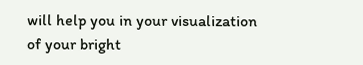will help you in your visualization of your bright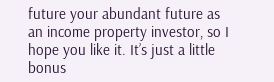future your abundant future as an income property investor, so I hope you like it. It’s just a little bonus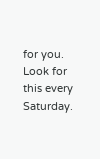for you. Look for this every Saturday.